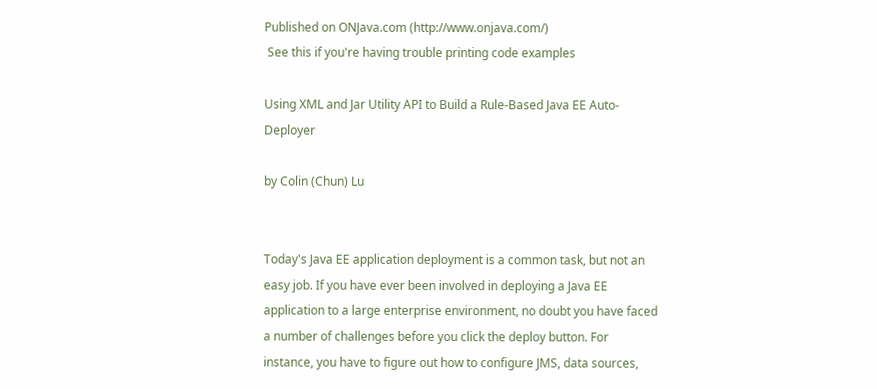Published on ONJava.com (http://www.onjava.com/)
 See this if you're having trouble printing code examples

Using XML and Jar Utility API to Build a Rule-Based Java EE Auto-Deployer

by Colin (Chun) Lu


Today's Java EE application deployment is a common task, but not an easy job. If you have ever been involved in deploying a Java EE application to a large enterprise environment, no doubt you have faced a number of challenges before you click the deploy button. For instance, you have to figure out how to configure JMS, data sources,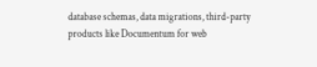database schemas, data migrations, third-party products like Documentum for web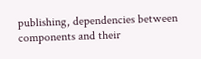publishing, dependencies between components and their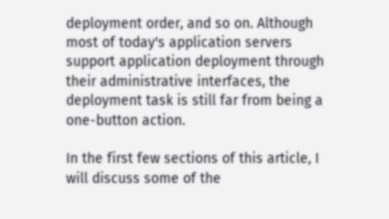deployment order, and so on. Although most of today's application servers support application deployment through their administrative interfaces, the deployment task is still far from being a one-button action.

In the first few sections of this article, I will discuss some of the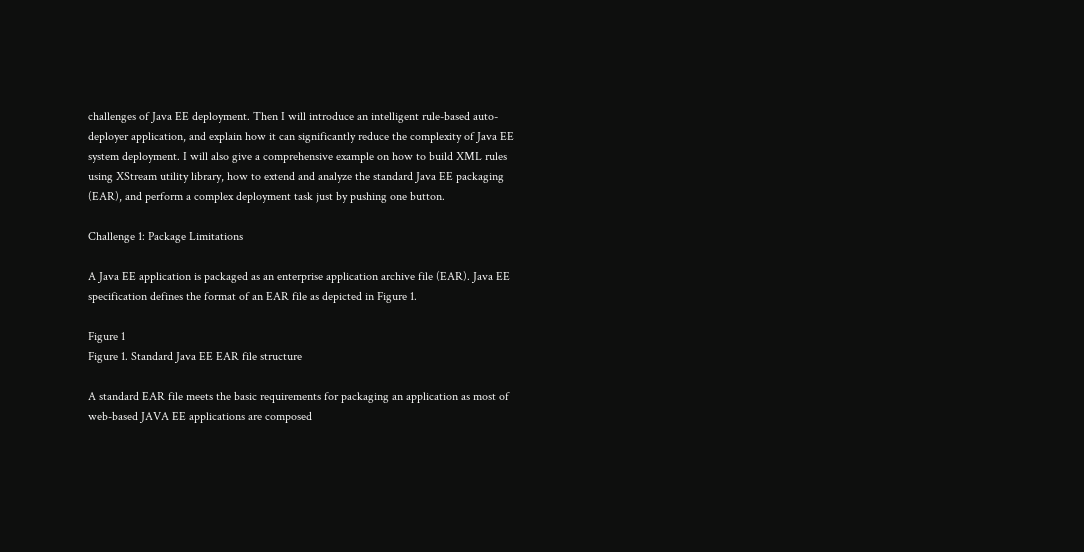challenges of Java EE deployment. Then I will introduce an intelligent rule-based auto-deployer application, and explain how it can significantly reduce the complexity of Java EE system deployment. I will also give a comprehensive example on how to build XML rules using XStream utility library, how to extend and analyze the standard Java EE packaging (EAR), and perform a complex deployment task just by pushing one button.

Challenge 1: Package Limitations

A Java EE application is packaged as an enterprise application archive file (EAR). Java EE specification defines the format of an EAR file as depicted in Figure 1.

Figure 1
Figure 1. Standard Java EE EAR file structure

A standard EAR file meets the basic requirements for packaging an application as most of web-based JAVA EE applications are composed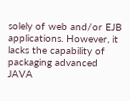solely of web and/or EJB applications. However, it lacks the capability of packaging advanced JAVA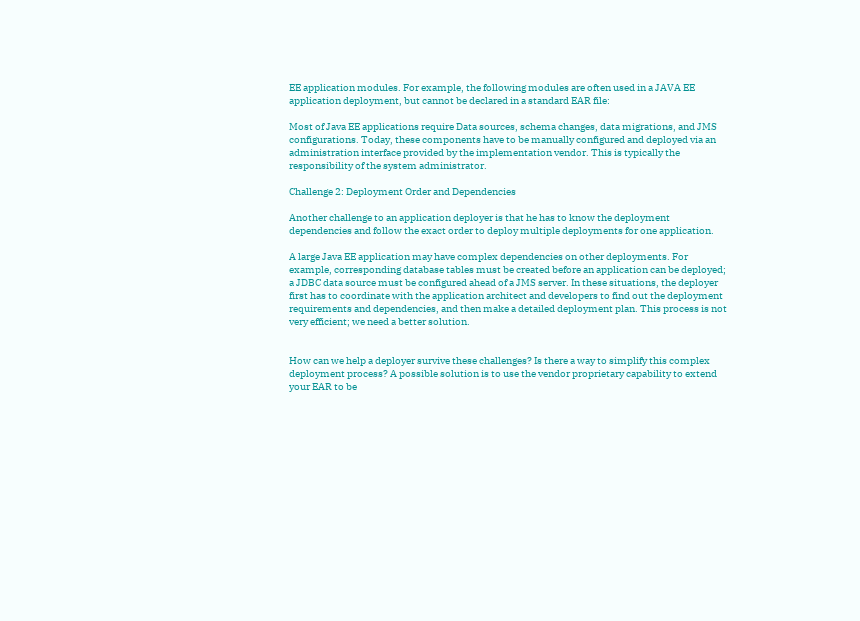EE application modules. For example, the following modules are often used in a JAVA EE application deployment, but cannot be declared in a standard EAR file:

Most of Java EE applications require Data sources, schema changes, data migrations, and JMS configurations. Today, these components have to be manually configured and deployed via an administration interface provided by the implementation vendor. This is typically the responsibility of the system administrator.

Challenge 2: Deployment Order and Dependencies

Another challenge to an application deployer is that he has to know the deployment dependencies and follow the exact order to deploy multiple deployments for one application.

A large Java EE application may have complex dependencies on other deployments. For example, corresponding database tables must be created before an application can be deployed; a JDBC data source must be configured ahead of a JMS server. In these situations, the deployer first has to coordinate with the application architect and developers to find out the deployment requirements and dependencies, and then make a detailed deployment plan. This process is not very efficient; we need a better solution.


How can we help a deployer survive these challenges? Is there a way to simplify this complex deployment process? A possible solution is to use the vendor proprietary capability to extend your EAR to be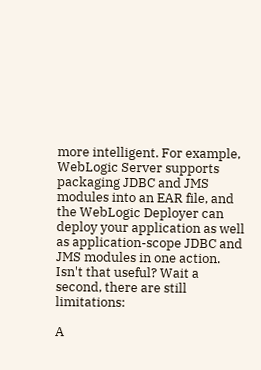more intelligent. For example, WebLogic Server supports packaging JDBC and JMS modules into an EAR file, and the WebLogic Deployer can deploy your application as well as application-scope JDBC and JMS modules in one action. Isn't that useful? Wait a second, there are still limitations:

A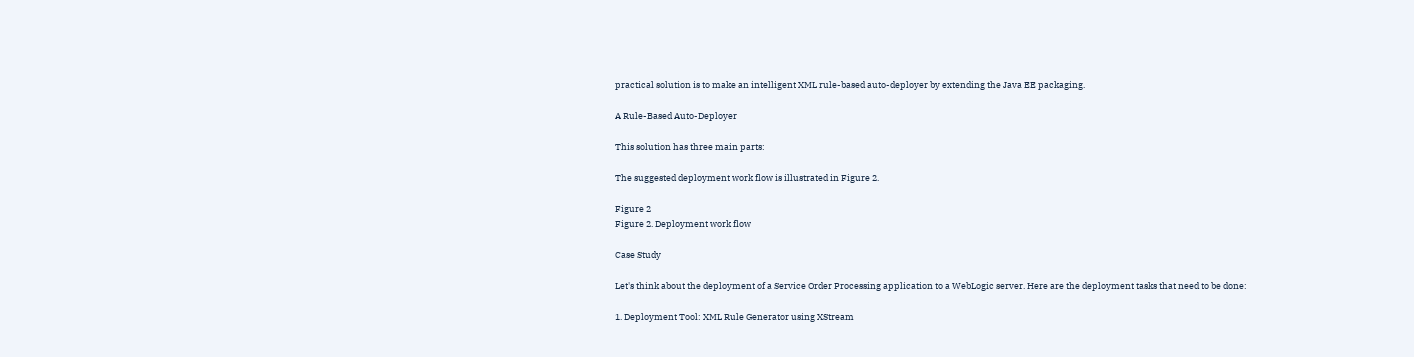practical solution is to make an intelligent XML rule-based auto-deployer by extending the Java EE packaging.

A Rule-Based Auto-Deployer

This solution has three main parts:

The suggested deployment work flow is illustrated in Figure 2.

Figure 2
Figure 2. Deployment work flow

Case Study

Let's think about the deployment of a Service Order Processing application to a WebLogic server. Here are the deployment tasks that need to be done:

1. Deployment Tool: XML Rule Generator using XStream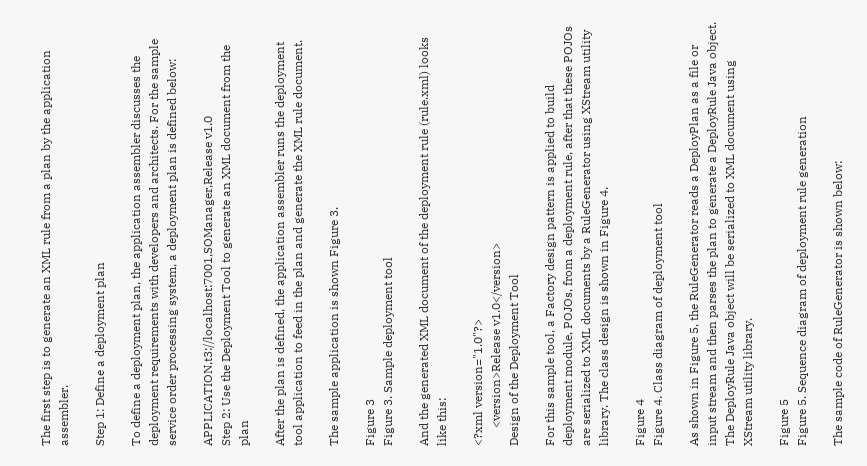The first step is to generate an XML rule from a plan by the application assembler.

Step 1: Define a deployment plan

To define a deployment plan, the application assembler discusses the deployment requirements with developers and architects. For the sample service order processing system, a deployment plan is defined below:

APPLICATION,t3://localhost:7001,SOManager,Release v1.0
Step 2: Use the Deployment Tool to generate an XML document from the plan

After the plan is defined, the application assembler runs the deployment tool application to feed in the plan and generate the XML rule document.

The sample application is shown Figure 3.

Figure 3
Figure 3. Sample deployment tool

And the generated XML document of the deployment rule (rule.xml) looks like this:

<?xml version="1.0"?>
      <version>Release v1.0</version>
Design of the Deployment Tool

For this sample tool, a Factory design pattern is applied to build deployment module, POJOs, from a deployment rule, after that these POJOs are serialized to XML documents by a RuleGenerator using XStream utility library. The class design is shown in Figure 4.

Figure 4
Figure 4. Class diagram of deployment tool

As shown in Figure 5, the RuleGenerator reads a DeployPlan as a file or input stream and then parses the plan to generate a DeployRule Java object. The DeployRule Java object will be serialized to XML document using XStream utility library.

Figure 5
Figure 5. Sequence diagram of deployment rule generation

The sample code of RuleGenerator is shown below: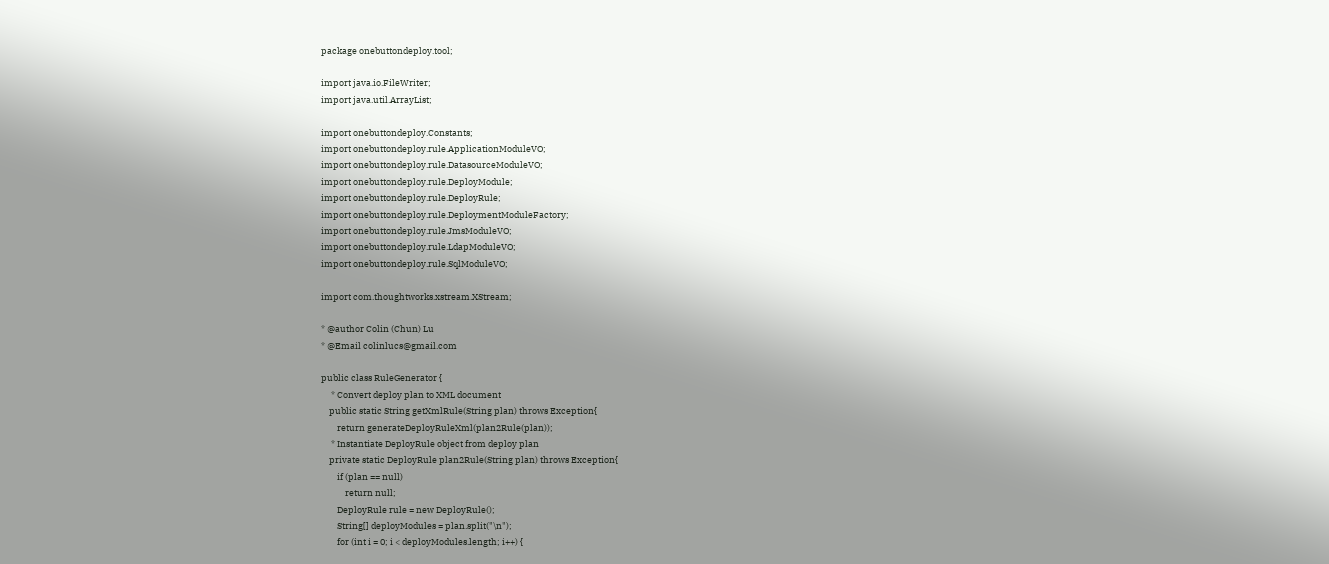package onebuttondeploy.tool;

import java.io.FileWriter;
import java.util.ArrayList;

import onebuttondeploy.Constants;
import onebuttondeploy.rule.ApplicationModuleVO;
import onebuttondeploy.rule.DatasourceModuleVO;
import onebuttondeploy.rule.DeployModule;
import onebuttondeploy.rule.DeployRule;
import onebuttondeploy.rule.DeploymentModuleFactory;
import onebuttondeploy.rule.JmsModuleVO;
import onebuttondeploy.rule.LdapModuleVO;
import onebuttondeploy.rule.SqlModuleVO;

import com.thoughtworks.xstream.XStream;

* @author Colin (Chun) Lu
* @Email colinlucs@gmail.com

public class RuleGenerator {
     * Convert deploy plan to XML document
    public static String getXmlRule(String plan) throws Exception{
        return generateDeployRuleXml(plan2Rule(plan));
     * Instantiate DeployRule object from deploy plan
    private static DeployRule plan2Rule(String plan) throws Exception{
        if (plan == null)
            return null;
        DeployRule rule = new DeployRule();
        String[] deployModules = plan.split("\n");
        for (int i = 0; i < deployModules.length; i++) {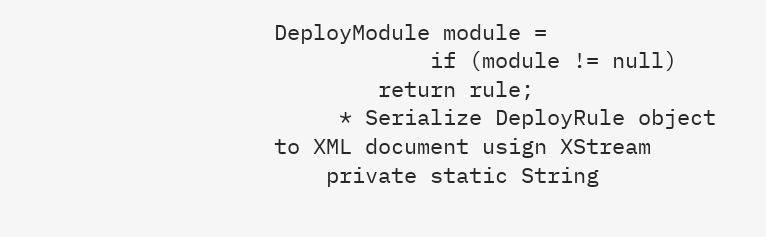DeployModule module =
            if (module != null)
        return rule;
     * Serialize DeployRule object to XML document usign XStream
    private static String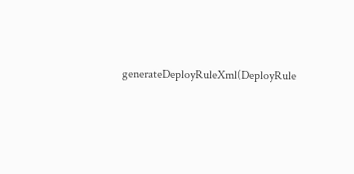generateDeployRuleXml(DeployRule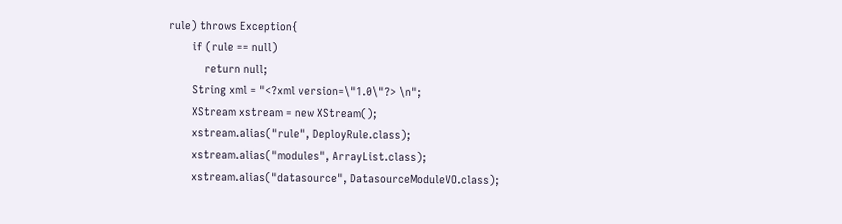rule) throws Exception{
        if (rule == null)
            return null;
        String xml = "<?xml version=\"1.0\"?> \n";
        XStream xstream = new XStream();
        xstream.alias("rule", DeployRule.class);
        xstream.alias("modules", ArrayList.class);
        xstream.alias("datasource", DatasourceModuleVO.class);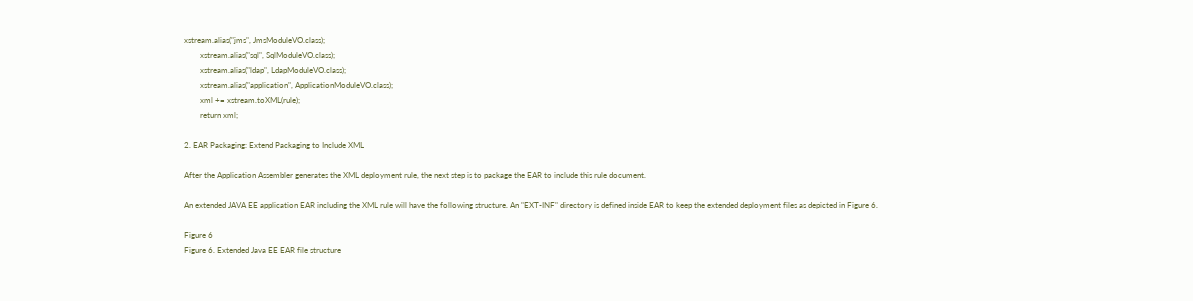xstream.alias("jms", JmsModuleVO.class);
        xstream.alias("sql", SqlModuleVO.class);
        xstream.alias("ldap", LdapModuleVO.class);
        xstream.alias("application", ApplicationModuleVO.class);
        xml += xstream.toXML(rule);
        return xml;

2. EAR Packaging: Extend Packaging to Include XML

After the Application Assembler generates the XML deployment rule, the next step is to package the EAR to include this rule document.

An extended JAVA EE application EAR including the XML rule will have the following structure. An "EXT-INF" directory is defined inside EAR to keep the extended deployment files as depicted in Figure 6.

Figure 6
Figure 6. Extended Java EE EAR file structure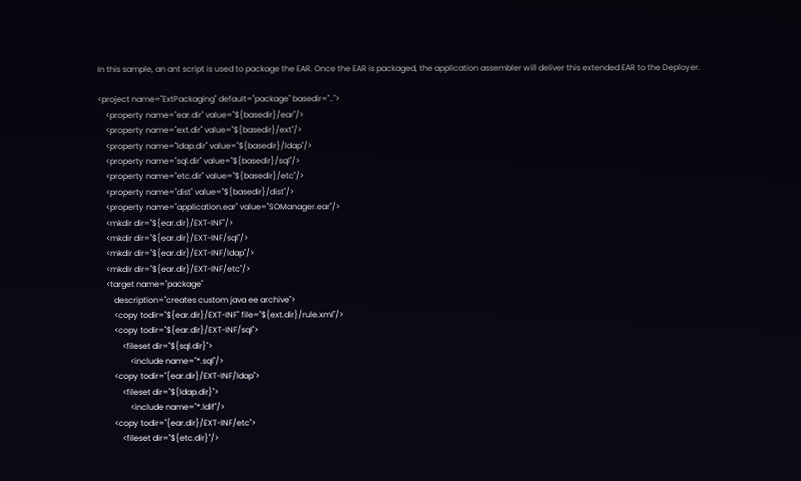In this sample, an ant script is used to package the EAR. Once the EAR is packaged, the application assembler will deliver this extended EAR to the Deployer.

<project name="ExtPackaging" default="package" basedir="..">
    <property name="ear.dir" value="${basedir}/ear"/>
    <property name="ext.dir" value="${basedir}/ext"/>
    <property name="ldap.dir" value="${basedir}/ldap"/>
    <property name="sql.dir" value="${basedir}/sql"/>
    <property name="etc.dir" value="${basedir}/etc"/>
    <property name="dist" value="${basedir}/dist"/>
    <property name="application.ear" value="SOManager.ear"/>
    <mkdir dir="${ear.dir}/EXT-INF"/>
    <mkdir dir="${ear.dir}/EXT-INF/sql"/>
    <mkdir dir="${ear.dir}/EXT-INF/ldap"/>
    <mkdir dir="${ear.dir}/EXT-INF/etc"/>
    <target name="package"
        description="creates custom java ee archive">
        <copy todir="${ear.dir}/EXT-INF" file="${ext.dir}/rule.xml"/>
        <copy todir="${ear.dir}/EXT-INF/sql">
            <fileset dir="${sql.dir}">
                <include name="*.sql"/>
        <copy todir="{ear.dir}/EXT-INF/ldap">
            <fileset dir="${ldap.dir}">
                <include name="*.ldif"/>
        <copy todir="{ear.dir}/EXT-INF/etc">
            <fileset dir="${etc.dir}"/>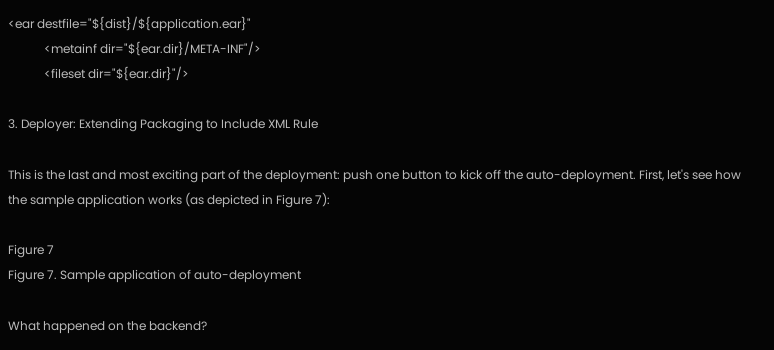<ear destfile="${dist}/${application.ear}"
            <metainf dir="${ear.dir}/META-INF"/>
            <fileset dir="${ear.dir}"/>

3. Deployer: Extending Packaging to Include XML Rule

This is the last and most exciting part of the deployment: push one button to kick off the auto-deployment. First, let's see how the sample application works (as depicted in Figure 7):

Figure 7
Figure 7. Sample application of auto-deployment

What happened on the backend?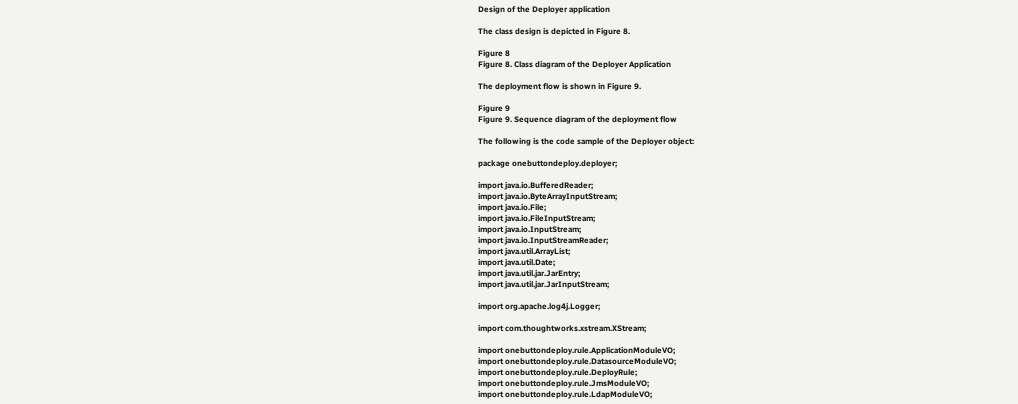Design of the Deployer application

The class design is depicted in Figure 8.

Figure 8
Figure 8. Class diagram of the Deployer Application

The deployment flow is shown in Figure 9.

Figure 9
Figure 9. Sequence diagram of the deployment flow

The following is the code sample of the Deployer object:

package onebuttondeploy.deployer;

import java.io.BufferedReader;
import java.io.ByteArrayInputStream;
import java.io.File;
import java.io.FileInputStream;
import java.io.InputStream;
import java.io.InputStreamReader;
import java.util.ArrayList;
import java.util.Date;
import java.util.jar.JarEntry;
import java.util.jar.JarInputStream;

import org.apache.log4j.Logger;

import com.thoughtworks.xstream.XStream;

import onebuttondeploy.rule.ApplicationModuleVO;
import onebuttondeploy.rule.DatasourceModuleVO;
import onebuttondeploy.rule.DeployRule;
import onebuttondeploy.rule.JmsModuleVO;
import onebuttondeploy.rule.LdapModuleVO;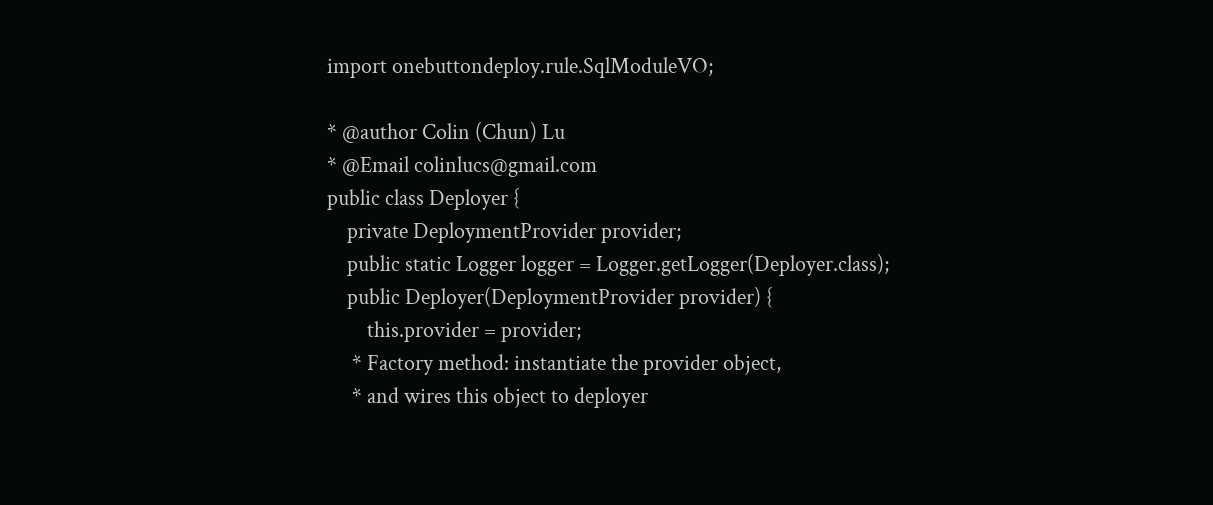import onebuttondeploy.rule.SqlModuleVO;

* @author Colin (Chun) Lu
* @Email colinlucs@gmail.com
public class Deployer {
    private DeploymentProvider provider;
    public static Logger logger = Logger.getLogger(Deployer.class);
    public Deployer(DeploymentProvider provider) {
        this.provider = provider;
     * Factory method: instantiate the provider object,
     * and wires this object to deployer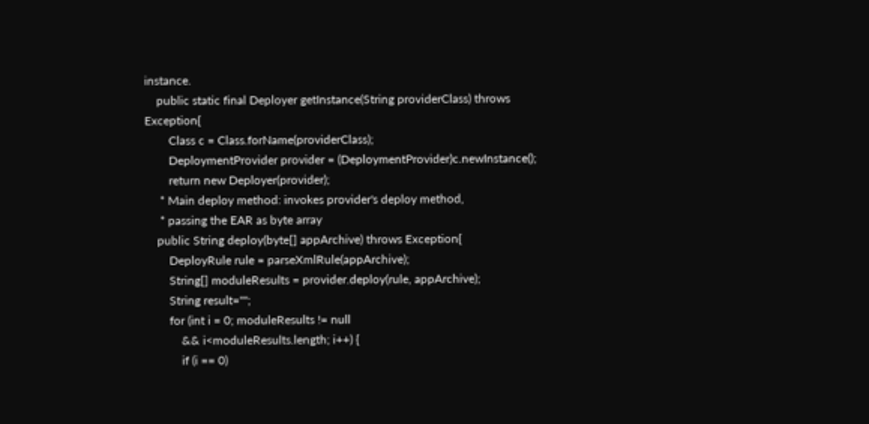instance.
    public static final Deployer getInstance(String providerClass) throws Exception{
        Class c = Class.forName(providerClass);
        DeploymentProvider provider = (DeploymentProvider)c.newInstance();
        return new Deployer(provider);
     * Main deploy method: invokes provider's deploy method,
     * passing the EAR as byte array
    public String deploy(byte[] appArchive) throws Exception{
        DeployRule rule = parseXmlRule(appArchive);
        String[] moduleResults = provider.deploy(rule, appArchive);
        String result="";
        for (int i = 0; moduleResults != null
            && i<moduleResults.length; i++) {
            if (i == 0)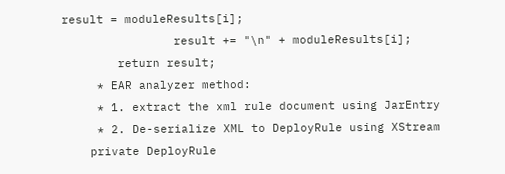result = moduleResults[i];
                result += "\n" + moduleResults[i];
        return result;
     * EAR analyzer method:
     * 1. extract the xml rule document using JarEntry
     * 2. De-serialize XML to DeployRule using XStream
    private DeployRule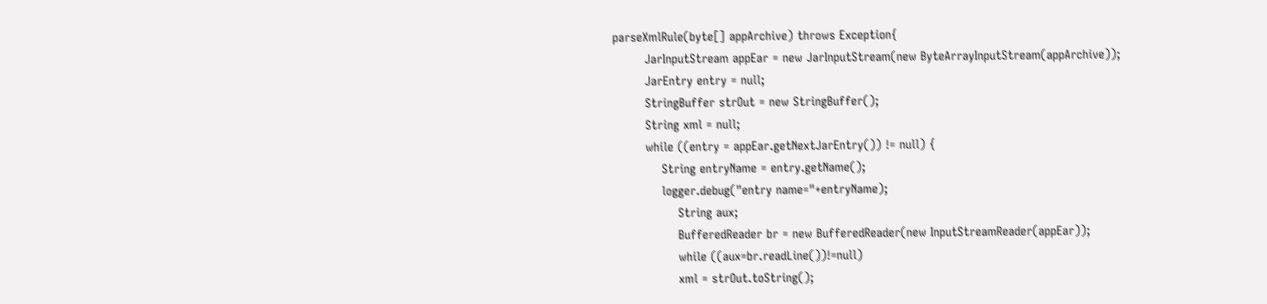parseXmlRule(byte[] appArchive) throws Exception{
        JarInputStream appEar = new JarInputStream(new ByteArrayInputStream(appArchive));
        JarEntry entry = null;
        StringBuffer strOut = new StringBuffer();
        String xml = null;
        while ((entry = appEar.getNextJarEntry()) != null) {
            String entryName = entry.getName();
            logger.debug("entry name="+entryName);
                String aux;
                BufferedReader br = new BufferedReader(new InputStreamReader(appEar));
                while ((aux=br.readLine())!=null)
                xml = strOut.toString();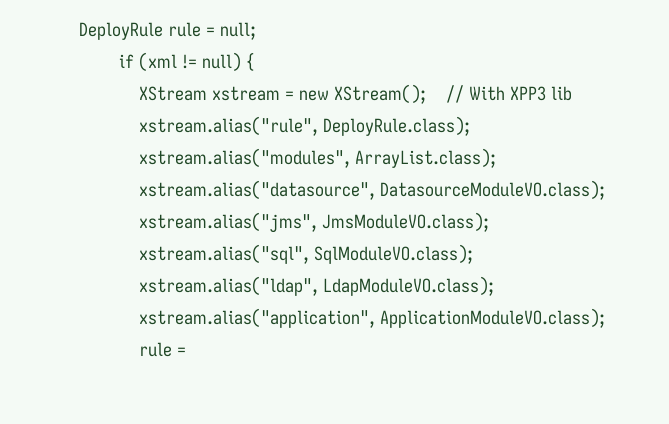DeployRule rule = null;
        if (xml != null) {
            XStream xstream = new XStream();    // With XPP3 lib
            xstream.alias("rule", DeployRule.class);
            xstream.alias("modules", ArrayList.class);
            xstream.alias("datasource", DatasourceModuleVO.class);
            xstream.alias("jms", JmsModuleVO.class);
            xstream.alias("sql", SqlModuleVO.class);
            xstream.alias("ldap", LdapModuleVO.class);
            xstream.alias("application", ApplicationModuleVO.class);
            rule =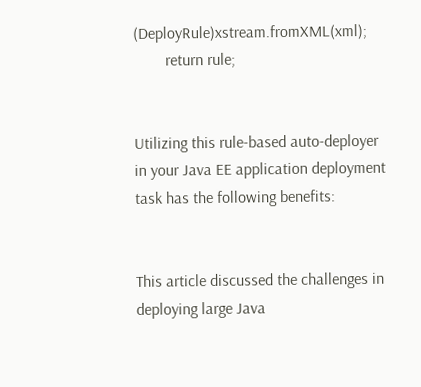(DeployRule)xstream.fromXML(xml);
        return rule;


Utilizing this rule-based auto-deployer in your Java EE application deployment task has the following benefits:


This article discussed the challenges in deploying large Java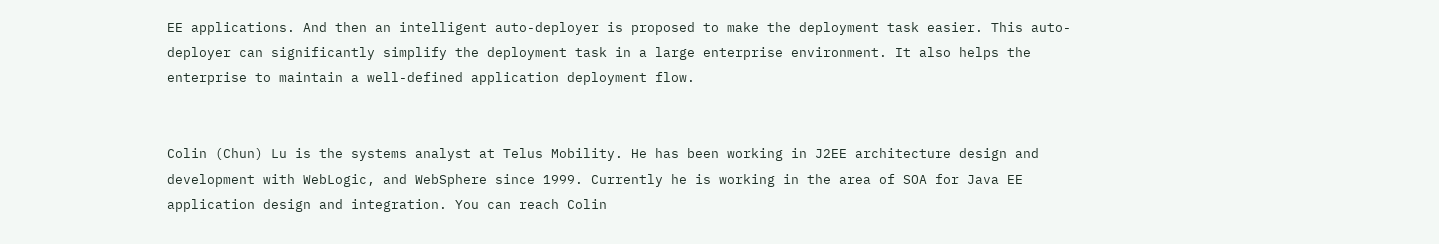EE applications. And then an intelligent auto-deployer is proposed to make the deployment task easier. This auto-deployer can significantly simplify the deployment task in a large enterprise environment. It also helps the enterprise to maintain a well-defined application deployment flow.


Colin (Chun) Lu is the systems analyst at Telus Mobility. He has been working in J2EE architecture design and development with WebLogic, and WebSphere since 1999. Currently he is working in the area of SOA for Java EE application design and integration. You can reach Colin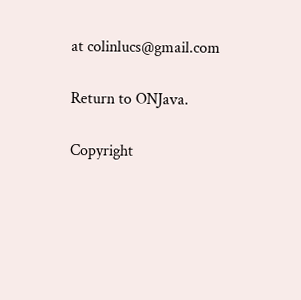at colinlucs@gmail.com

Return to ONJava.

Copyright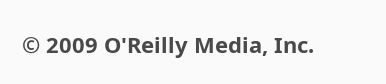© 2009 O'Reilly Media, Inc.